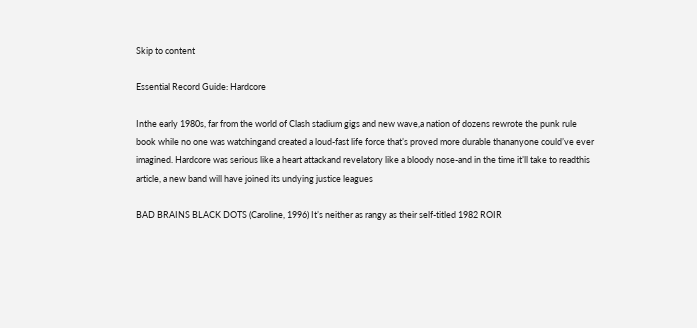Skip to content

Essential Record Guide: Hardcore

Inthe early 1980s, far from the world of Clash stadium gigs and new wave,a nation of dozens rewrote the punk rule book while no one was watchingand created a loud-fast life force that’s proved more durable thananyone could’ve ever imagined. Hardcore was serious like a heart attackand revelatory like a bloody nose-and in the time it’ll take to readthis article, a new band will have joined its undying justice leagues

BAD BRAINS BLACK DOTS (Caroline, 1996) It’s neither as rangy as their self-titled 1982 ROIR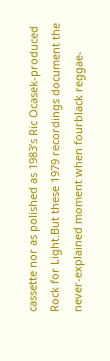cassette nor as polished as 1983’s Ric Ocasek-produced Rock for Light.But these 1979 recordings document the never-explained moment when fourblack reggae-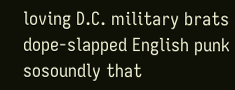loving D.C. military brats dope-slapped English punk sosoundly that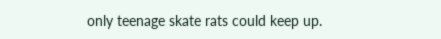only teenage skate rats could keep up.